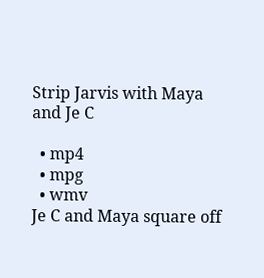Strip Jarvis with Maya and Je C

  • mp4
  • mpg
  • wmv
Je C and Maya square off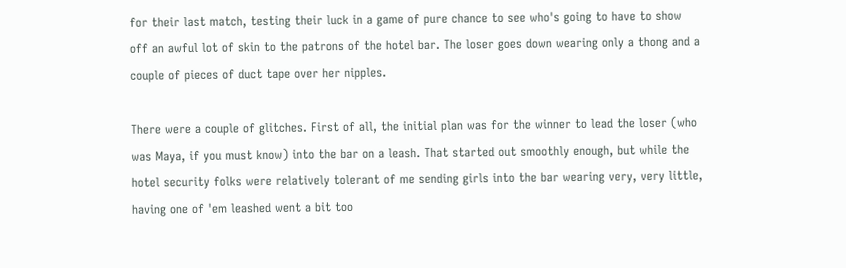for their last match, testing their luck in a game of pure chance to see who's going to have to show off an awful lot of skin to the patrons of the hotel bar. The loser goes down wearing only a thong and a couple of pieces of duct tape over her nipples.

There were a couple of glitches. First of all, the initial plan was for the winner to lead the loser (who was Maya, if you must know) into the bar on a leash. That started out smoothly enough, but while the hotel security folks were relatively tolerant of me sending girls into the bar wearing very, very little, having one of 'em leashed went a bit too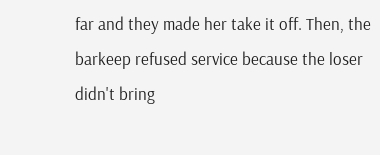far and they made her take it off. Then, the barkeep refused service because the loser didn't bring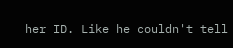her ID. Like he couldn't tell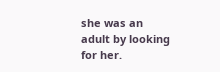she was an adult by looking for her.